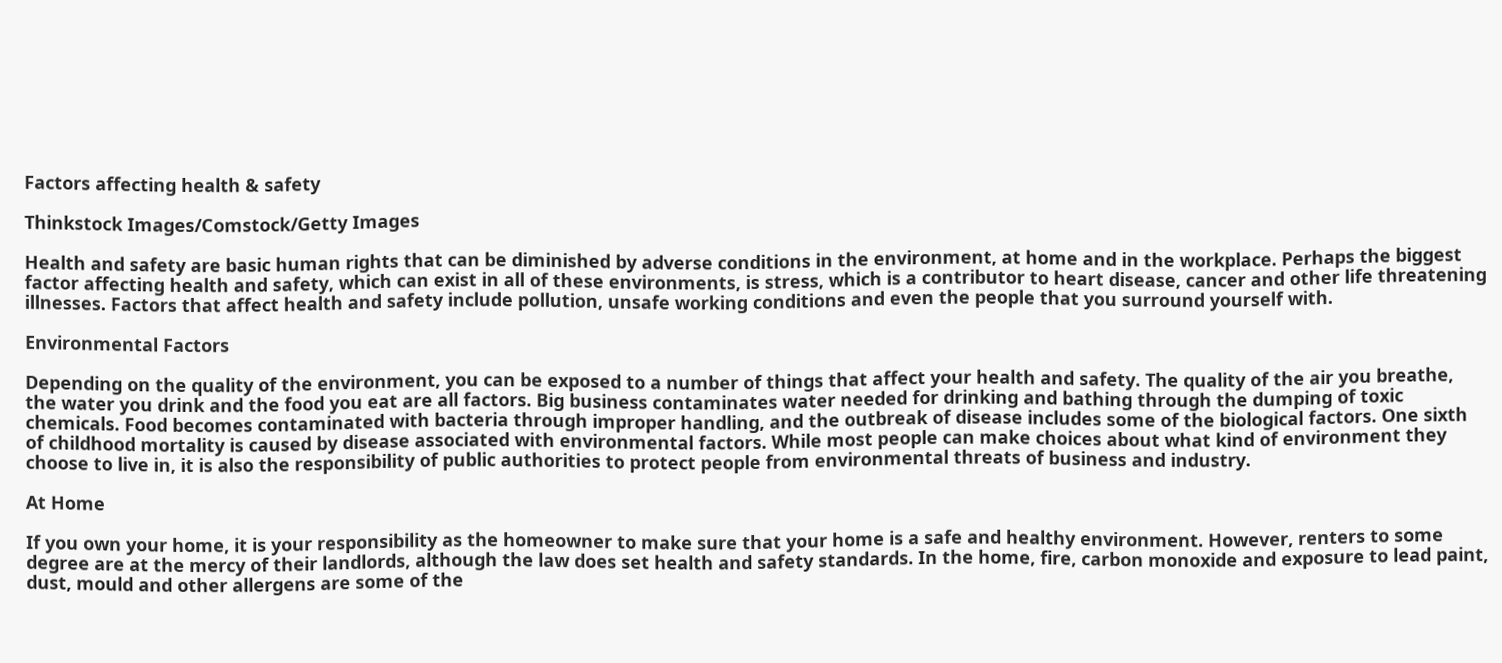Factors affecting health & safety

Thinkstock Images/Comstock/Getty Images

Health and safety are basic human rights that can be diminished by adverse conditions in the environment, at home and in the workplace. Perhaps the biggest factor affecting health and safety, which can exist in all of these environments, is stress, which is a contributor to heart disease, cancer and other life threatening illnesses. Factors that affect health and safety include pollution, unsafe working conditions and even the people that you surround yourself with.

Environmental Factors

Depending on the quality of the environment, you can be exposed to a number of things that affect your health and safety. The quality of the air you breathe, the water you drink and the food you eat are all factors. Big business contaminates water needed for drinking and bathing through the dumping of toxic chemicals. Food becomes contaminated with bacteria through improper handling, and the outbreak of disease includes some of the biological factors. One sixth of childhood mortality is caused by disease associated with environmental factors. While most people can make choices about what kind of environment they choose to live in, it is also the responsibility of public authorities to protect people from environmental threats of business and industry.

At Home

If you own your home, it is your responsibility as the homeowner to make sure that your home is a safe and healthy environment. However, renters to some degree are at the mercy of their landlords, although the law does set health and safety standards. In the home, fire, carbon monoxide and exposure to lead paint, dust, mould and other allergens are some of the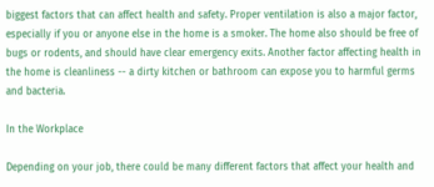biggest factors that can affect health and safety. Proper ventilation is also a major factor, especially if you or anyone else in the home is a smoker. The home also should be free of bugs or rodents, and should have clear emergency exits. Another factor affecting health in the home is cleanliness -- a dirty kitchen or bathroom can expose you to harmful germs and bacteria.

In the Workplace

Depending on your job, there could be many different factors that affect your health and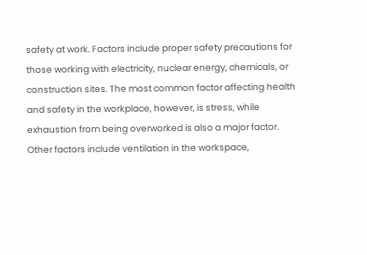safety at work. Factors include proper safety precautions for those working with electricity, nuclear energy, chemicals, or construction sites. The most common factor affecting health and safety in the workplace, however, is stress, while exhaustion from being overworked is also a major factor. Other factors include ventilation in the workspace,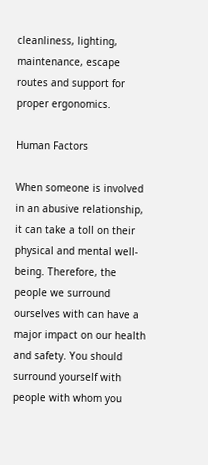cleanliness, lighting, maintenance, escape routes and support for proper ergonomics.

Human Factors

When someone is involved in an abusive relationship, it can take a toll on their physical and mental well-being. Therefore, the people we surround ourselves with can have a major impact on our health and safety. You should surround yourself with people with whom you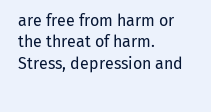are free from harm or the threat of harm. Stress, depression and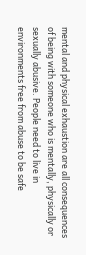mental and physical exhaustion are all consequences of being with someone who is mentally, physically or sexually abusive. People need to live in environments free from abuse to be safe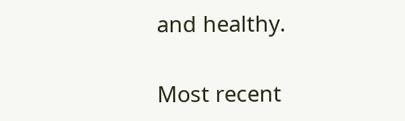and healthy.

Most recent